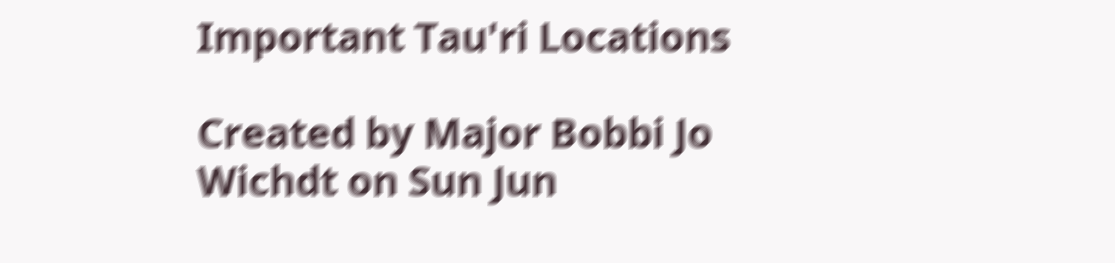Important Tau'ri Locations

Created by Major Bobbi Jo Wichdt on Sun Jun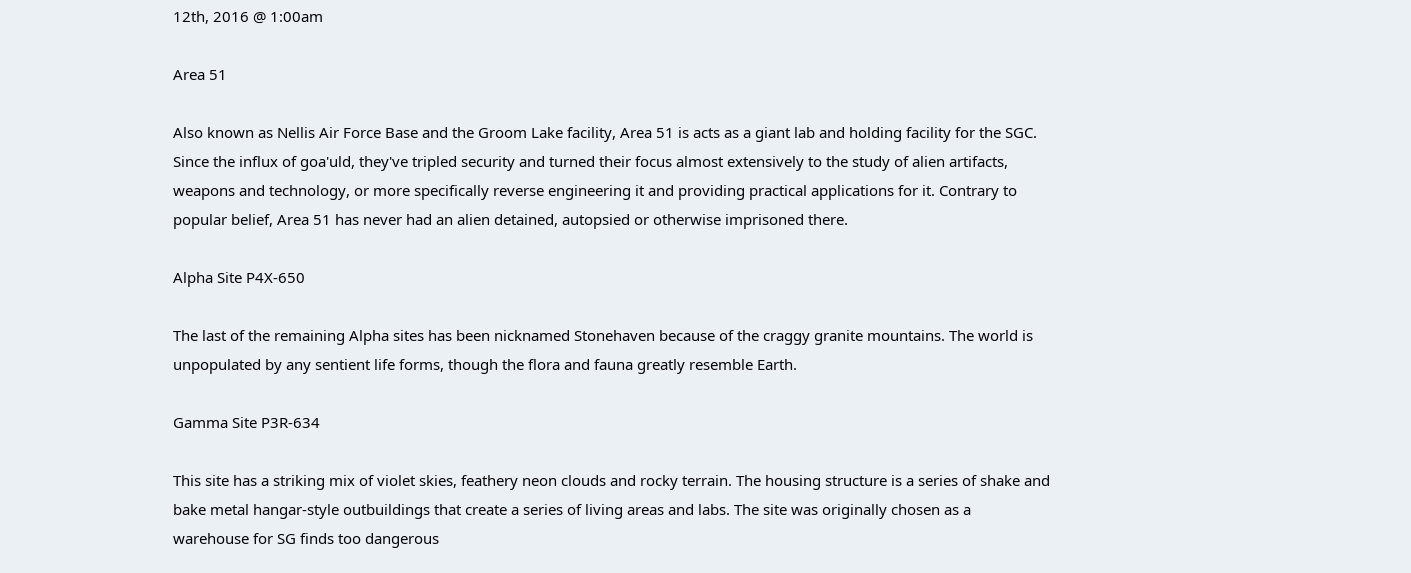12th, 2016 @ 1:00am

Area 51

Also known as Nellis Air Force Base and the Groom Lake facility, Area 51 is acts as a giant lab and holding facility for the SGC. Since the influx of goa'uld, they've tripled security and turned their focus almost extensively to the study of alien artifacts, weapons and technology, or more specifically reverse engineering it and providing practical applications for it. Contrary to popular belief, Area 51 has never had an alien detained, autopsied or otherwise imprisoned there.

Alpha Site P4X-650

The last of the remaining Alpha sites has been nicknamed Stonehaven because of the craggy granite mountains. The world is unpopulated by any sentient life forms, though the flora and fauna greatly resemble Earth.

Gamma Site P3R-634

This site has a striking mix of violet skies, feathery neon clouds and rocky terrain. The housing structure is a series of shake and bake metal hangar-style outbuildings that create a series of living areas and labs. The site was originally chosen as a warehouse for SG finds too dangerous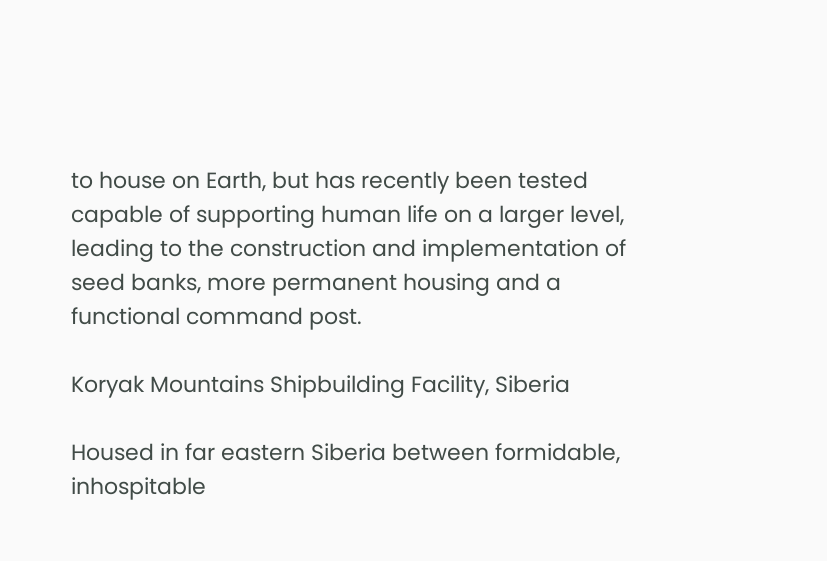to house on Earth, but has recently been tested capable of supporting human life on a larger level, leading to the construction and implementation of seed banks, more permanent housing and a functional command post.

Koryak Mountains Shipbuilding Facility, Siberia

Housed in far eastern Siberia between formidable, inhospitable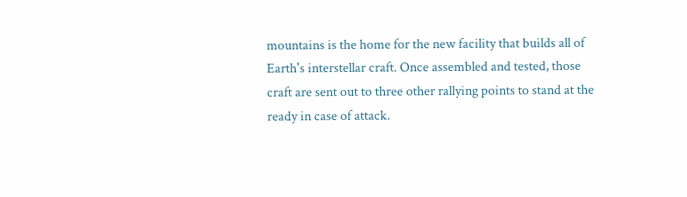mountains is the home for the new facility that builds all of Earth's interstellar craft. Once assembled and tested, those craft are sent out to three other rallying points to stand at the ready in case of attack.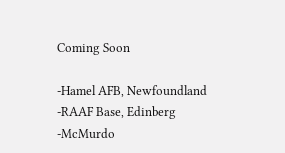Coming Soon

-Hamel AFB, Newfoundland
-RAAF Base, Edinberg
-McMurdo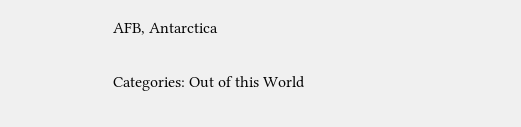AFB, Antarctica

Categories: Out of this World